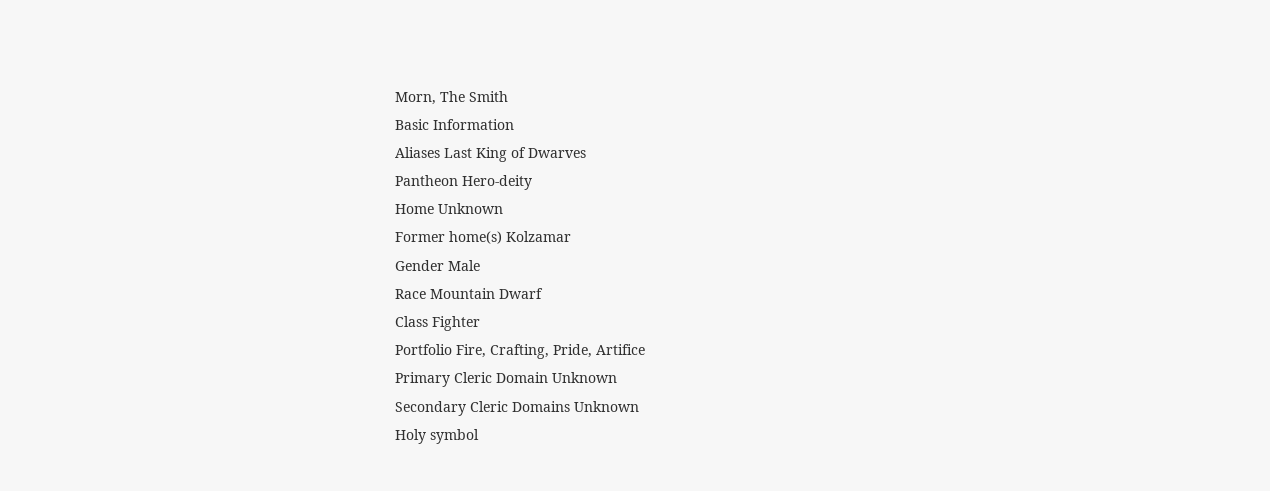Morn, The Smith
Basic Information
Aliases Last King of Dwarves
Pantheon Hero-deity
Home Unknown
Former home(s) Kolzamar
Gender Male
Race Mountain Dwarf
Class Fighter
Portfolio Fire, Crafting, Pride, Artifice
Primary Cleric Domain Unknown
Secondary Cleric Domains Unknown
Holy symbol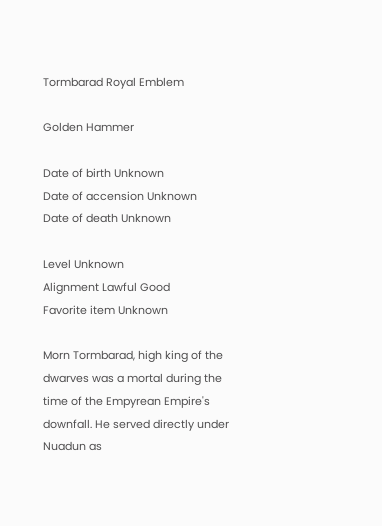Tormbarad Royal Emblem

Golden Hammer

Date of birth Unknown
Date of accension Unknown
Date of death Unknown

Level Unknown
Alignment Lawful Good
Favorite item Unknown

Morn Tormbarad, high king of the dwarves was a mortal during the time of the Empyrean Empire's downfall. He served directly under Nuadun as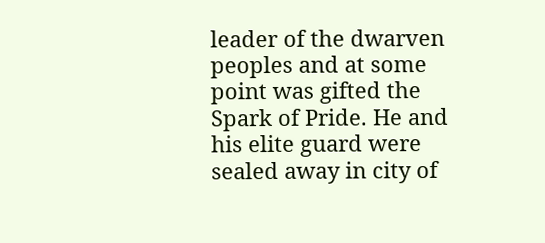leader of the dwarven peoples and at some point was gifted the Spark of Pride. He and his elite guard were sealed away in city of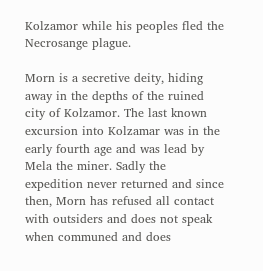Kolzamor while his peoples fled the Necrosange plague.

Morn is a secretive deity, hiding away in the depths of the ruined city of Kolzamor. The last known excursion into Kolzamar was in the early fourth age and was lead by Mela the miner. Sadly the expedition never returned and since then, Morn has refused all contact with outsiders and does not speak when communed and does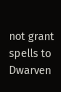not grant spells to Dwarven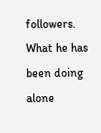followers. What he has been doing alone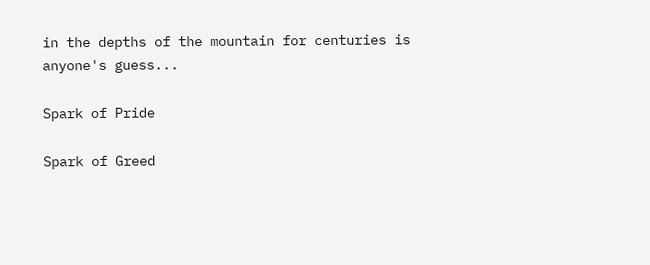in the depths of the mountain for centuries is anyone's guess...

Spark of Pride

Spark of Greed